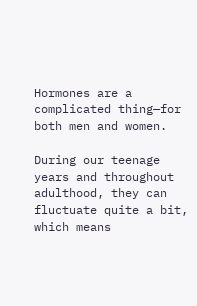Hormones are a complicated thing—for both men and women.

During our teenage years and throughout adulthood, they can fluctuate quite a bit, which means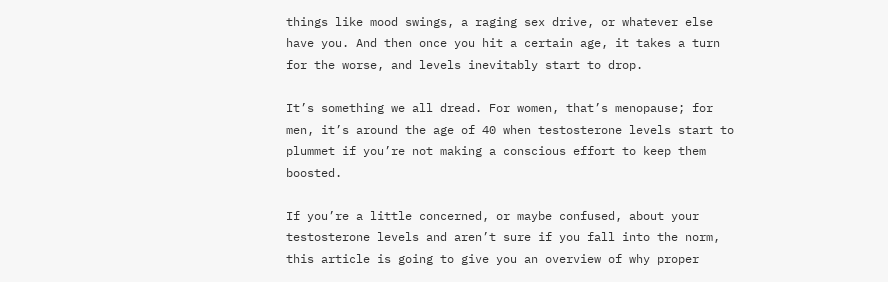things like mood swings, a raging sex drive, or whatever else have you. And then once you hit a certain age, it takes a turn for the worse, and levels inevitably start to drop.

It’s something we all dread. For women, that’s menopause; for men, it’s around the age of 40 when testosterone levels start to plummet if you’re not making a conscious effort to keep them boosted.

If you’re a little concerned, or maybe confused, about your testosterone levels and aren’t sure if you fall into the norm, this article is going to give you an overview of why proper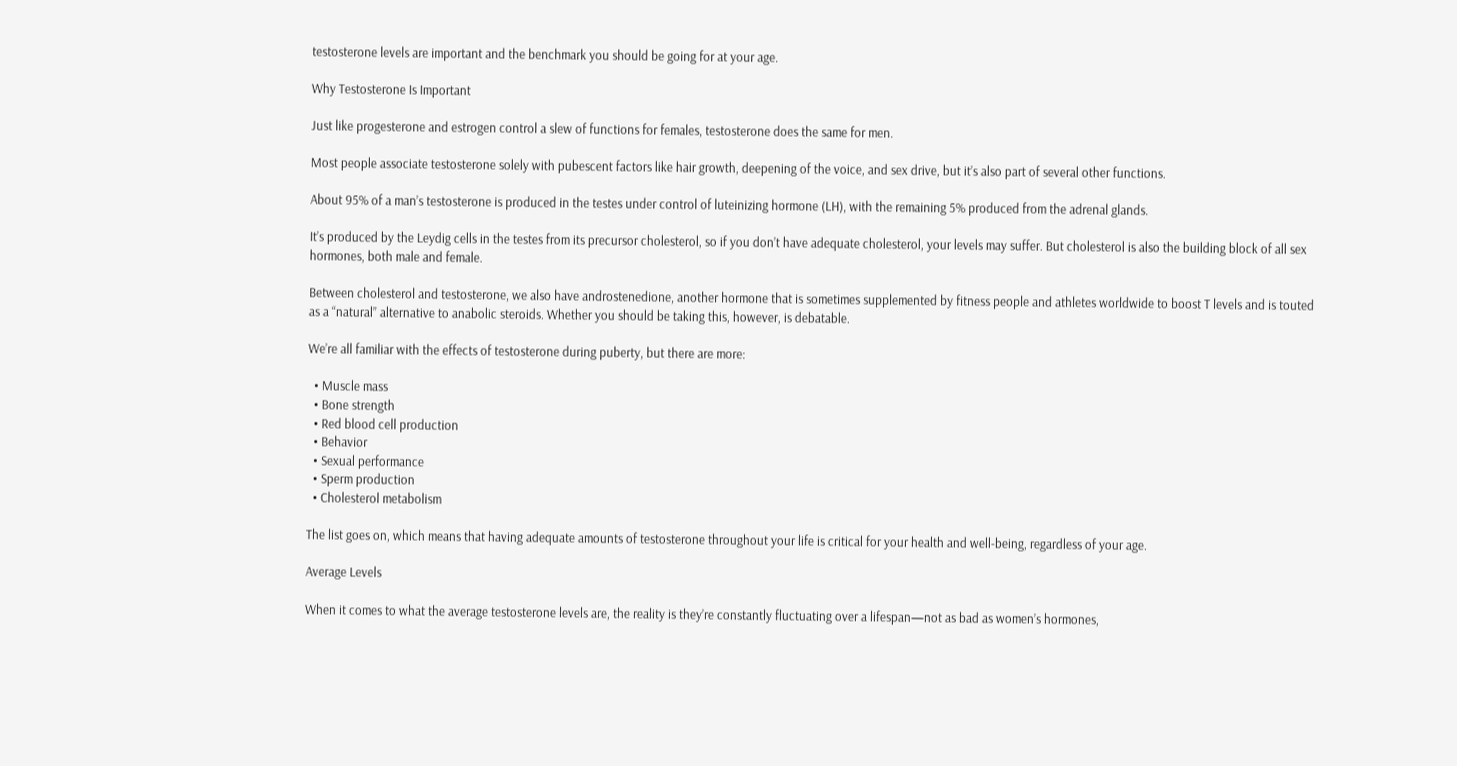testosterone levels are important and the benchmark you should be going for at your age.

Why Testosterone Is Important

Just like progesterone and estrogen control a slew of functions for females, testosterone does the same for men.

Most people associate testosterone solely with pubescent factors like hair growth, deepening of the voice, and sex drive, but it’s also part of several other functions.

About 95% of a man’s testosterone is produced in the testes under control of luteinizing hormone (LH), with the remaining 5% produced from the adrenal glands.

It’s produced by the Leydig cells in the testes from its precursor cholesterol, so if you don’t have adequate cholesterol, your levels may suffer. But cholesterol is also the building block of all sex hormones, both male and female.

Between cholesterol and testosterone, we also have androstenedione, another hormone that is sometimes supplemented by fitness people and athletes worldwide to boost T levels and is touted as a “natural” alternative to anabolic steroids. Whether you should be taking this, however, is debatable.

We’re all familiar with the effects of testosterone during puberty, but there are more:

  • Muscle mass
  • Bone strength
  • Red blood cell production
  • Behavior
  • Sexual performance
  • Sperm production
  • Cholesterol metabolism

The list goes on, which means that having adequate amounts of testosterone throughout your life is critical for your health and well-being, regardless of your age.

Average Levels

When it comes to what the average testosterone levels are, the reality is they’re constantly fluctuating over a lifespan—not as bad as women’s hormones,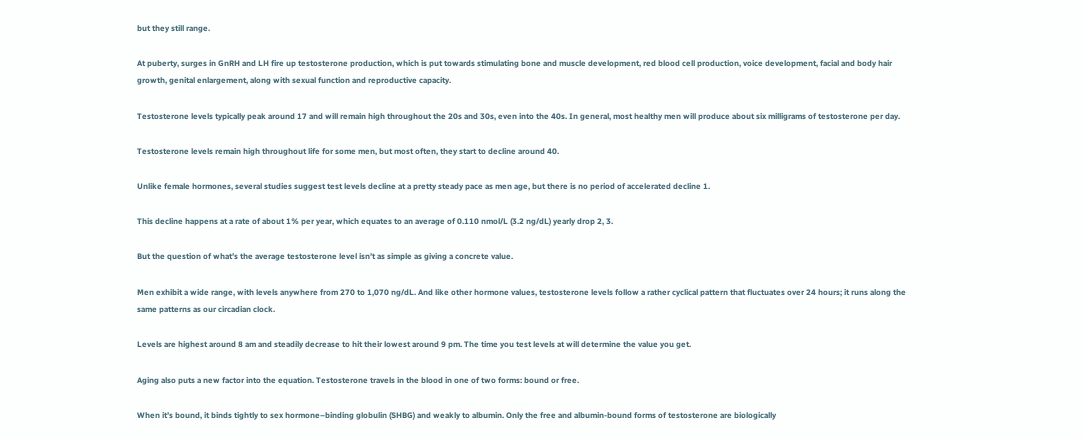but they still range.

At puberty, surges in GnRH and LH fire up testosterone production, which is put towards stimulating bone and muscle development, red blood cell production, voice development, facial and body hair growth, genital enlargement, along with sexual function and reproductive capacity.

Testosterone levels typically peak around 17 and will remain high throughout the 20s and 30s, even into the 40s. In general, most healthy men will produce about six milligrams of testosterone per day.

Testosterone levels remain high throughout life for some men, but most often, they start to decline around 40.

Unlike female hormones, several studies suggest test levels decline at a pretty steady pace as men age, but there is no period of accelerated decline 1.

This decline happens at a rate of about 1% per year, which equates to an average of 0.110 nmol/L (3.2 ng/dL) yearly drop 2, 3.

But the question of what’s the average testosterone level isn’t as simple as giving a concrete value.

Men exhibit a wide range, with levels anywhere from 270 to 1,070 ng/dL. And like other hormone values, testosterone levels follow a rather cyclical pattern that fluctuates over 24 hours; it runs along the same patterns as our circadian clock.

Levels are highest around 8 am and steadily decrease to hit their lowest around 9 pm. The time you test levels at will determine the value you get.

Aging also puts a new factor into the equation. Testosterone travels in the blood in one of two forms: bound or free.

When it’s bound, it binds tightly to sex hormone–binding globulin (SHBG) and weakly to albumin. Only the free and albumin-bound forms of testosterone are biologically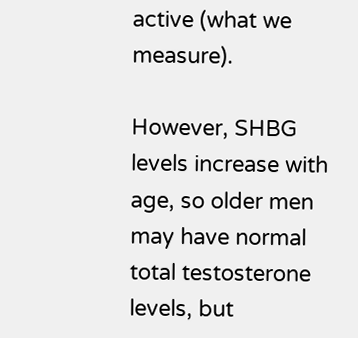active (what we measure).

However, SHBG levels increase with age, so older men may have normal total testosterone levels, but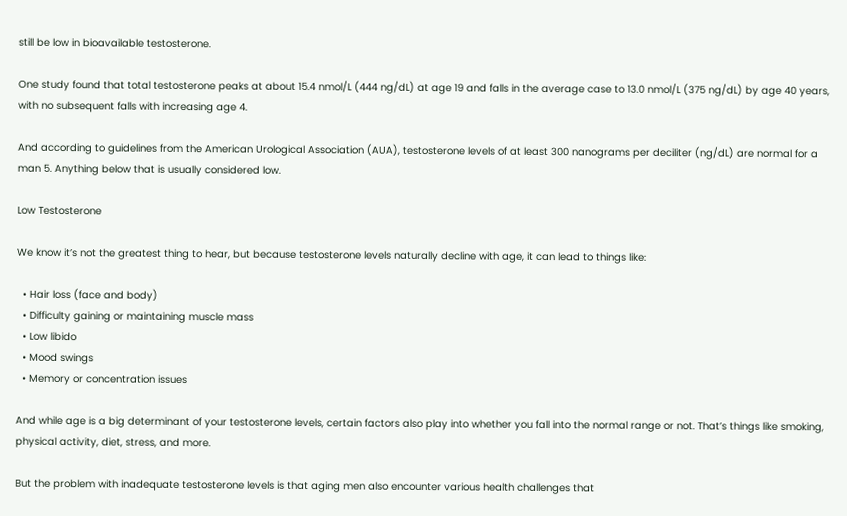still be low in bioavailable testosterone.

One study found that total testosterone peaks at about 15.4 nmol/L (444 ng/dL) at age 19 and falls in the average case to 13.0 nmol/L (375 ng/dL) by age 40 years, with no subsequent falls with increasing age 4.

And according to guidelines from the American Urological Association (AUA), testosterone levels of at least 300 nanograms per deciliter (ng/dL) are normal for a man 5. Anything below that is usually considered low.

Low Testosterone

We know it’s not the greatest thing to hear, but because testosterone levels naturally decline with age, it can lead to things like:

  • Hair loss (face and body)
  • Difficulty gaining or maintaining muscle mass
  • Low libido
  • Mood swings
  • Memory or concentration issues

And while age is a big determinant of your testosterone levels, certain factors also play into whether you fall into the normal range or not. That’s things like smoking, physical activity, diet, stress, and more.

But the problem with inadequate testosterone levels is that aging men also encounter various health challenges that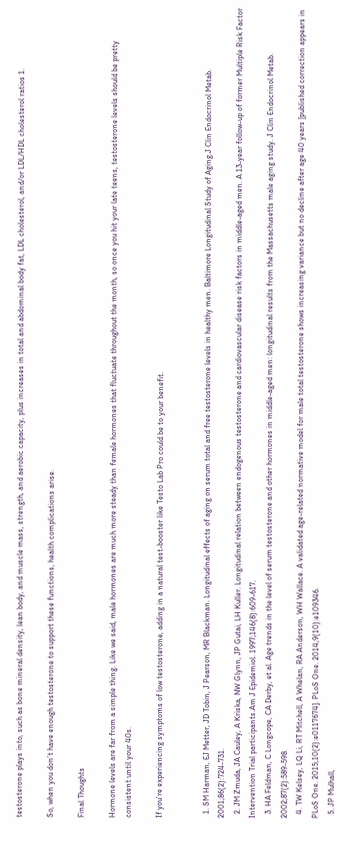testosterone plays into, such as bone mineral density, lean body, and muscle mass, strength, and aerobic capacity, plus increases in total and abdominal body fat, LDL cholesterol, and/or LDL/HDL cholesterol ratios 1.

So, when you don’t have enough testosterone to support these functions, health complications arise.

Final Thoughts

Hormone levels are far from a simple thing. Like we said, male hormones are much more steady than female hormones that fluctuate throughout the month, so once you hit your late teens, testosterone levels should be pretty consistent until your 40s.

If you’re experiencing symptoms of low testosterone, adding in a natural test-booster like Testo Lab Pro could be to your benefit.


  1. SM Harman, EJ Metter, JD Tobin, J Pearson, MR Blackman. Longitudinal effects of aging on serum total and free testosterone levels in healthy men. Baltimore Longitudinal Study of Aging.J Clin Endocrinol Metab. 2001;86(2):724-731.
  2. JM Zmuda, JA Cauley, A Kriska, NW Glynn, JP Gutai, LH Kuller. Longitudinal relation between endogenous testosterone and cardiovascular disease risk factors in middle-aged men. A 13-year follow-up of former Multiple Risk Factor Intervention Trial participants.Am J Epidemiol. 1997;146(8):609-617.
  3. HA Feldman, C Longcope, CA Derby, et al. Age trends in the level of serum testosterone and other hormones in middle-aged men: longitudinal results from the Massachusetts male aging study. J Clin Endocrinol Metab. 2002;87(2):589-598.
  4. TW Kelsey, LQ Li, RT Mitchell, A Whelan, RA Anderson, WH Wallace. A validated age-related normative model for male total testosterone shows increasing variance but no decline after age 40 years [published correction appears in PLoS One. 2015;10(2):e0117674]. PLoS One. 2014;9(10):e109346.
  5. JP Mulhall,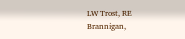LW Trost, RE Brannigan,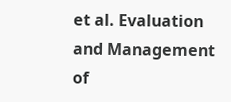et al. Evaluation and Management of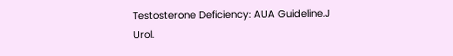Testosterone Deficiency: AUA Guideline.J Urol.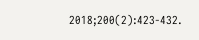2018;200(2):423-432.